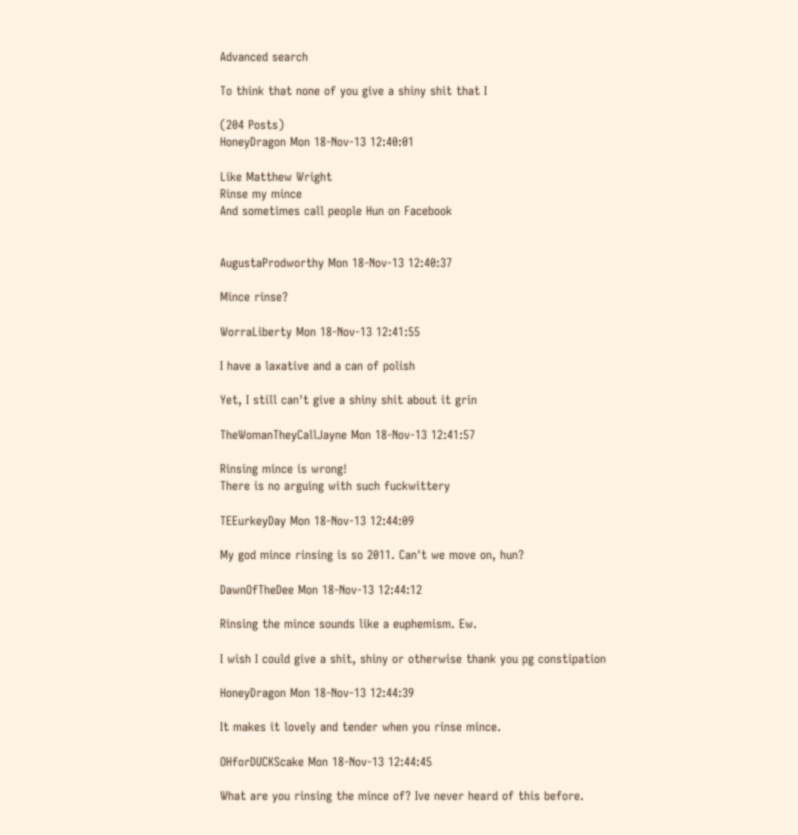Advanced search

To think that none of you give a shiny shit that I

(204 Posts)
HoneyDragon Mon 18-Nov-13 12:40:01

Like Matthew Wright
Rinse my mince
And sometimes call people Hun on Facebook


AugustaProdworthy Mon 18-Nov-13 12:40:37

Mince rinse?

WorraLiberty Mon 18-Nov-13 12:41:55

I have a laxative and a can of polish

Yet, I still can't give a shiny shit about it grin

TheWomanTheyCallJayne Mon 18-Nov-13 12:41:57

Rinsing mince is wrong!
There is no arguing with such fuckwittery

TEEurkeyDay Mon 18-Nov-13 12:44:09

My god mince rinsing is so 2011. Can't we move on, hun?

DawnOfTheDee Mon 18-Nov-13 12:44:12

Rinsing the mince sounds like a euphemism. Ew.

I wish I could give a shit, shiny or otherwise thank you pg constipation

HoneyDragon Mon 18-Nov-13 12:44:39

It makes it lovely and tender when you rinse mince.

OHforDUCKScake Mon 18-Nov-13 12:44:45

What are you rinsing the mince of? Ive never heard of this before.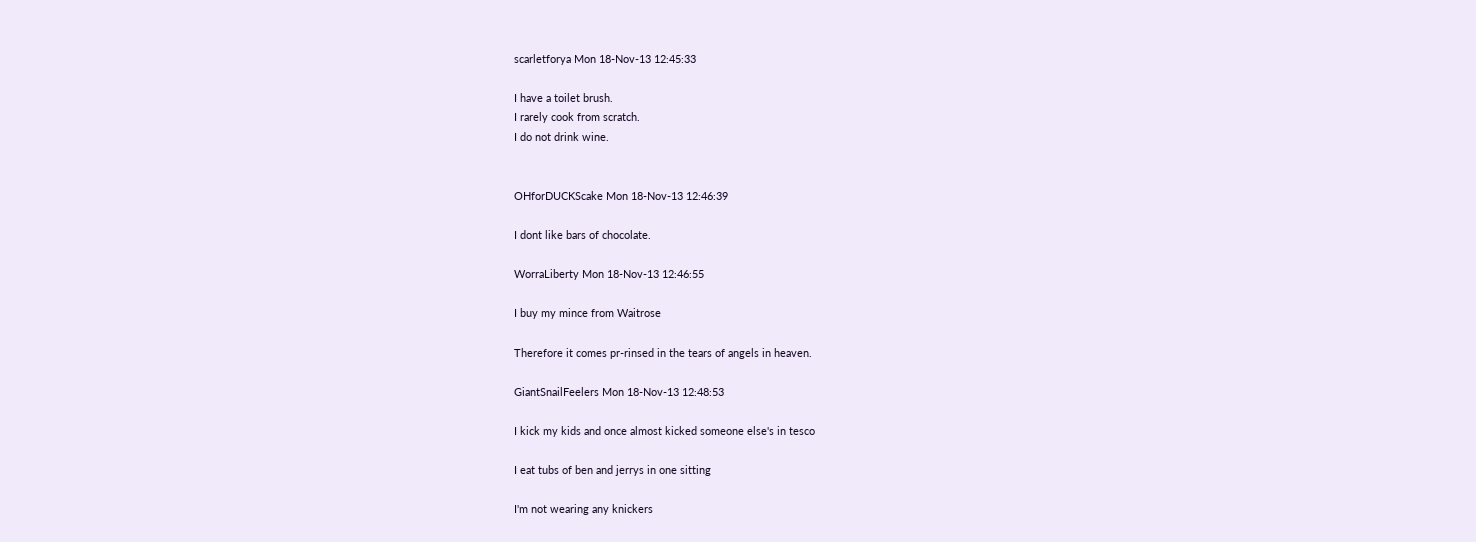scarletforya Mon 18-Nov-13 12:45:33

I have a toilet brush.
I rarely cook from scratch.
I do not drink wine.


OHforDUCKScake Mon 18-Nov-13 12:46:39

I dont like bars of chocolate.

WorraLiberty Mon 18-Nov-13 12:46:55

I buy my mince from Waitrose

Therefore it comes pr-rinsed in the tears of angels in heaven.

GiantSnailFeelers Mon 18-Nov-13 12:48:53

I kick my kids and once almost kicked someone else's in tesco

I eat tubs of ben and jerrys in one sitting

I'm not wearing any knickers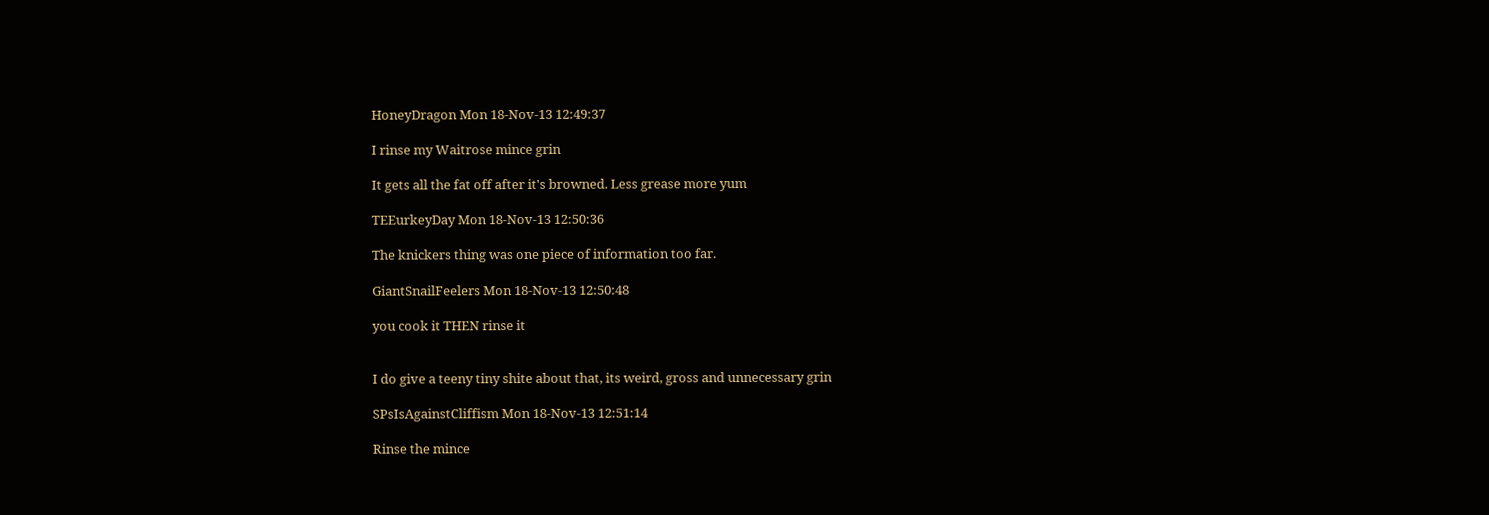HoneyDragon Mon 18-Nov-13 12:49:37

I rinse my Waitrose mince grin

It gets all the fat off after it's browned. Less grease more yum

TEEurkeyDay Mon 18-Nov-13 12:50:36

The knickers thing was one piece of information too far.

GiantSnailFeelers Mon 18-Nov-13 12:50:48

you cook it THEN rinse it


I do give a teeny tiny shite about that, its weird, gross and unnecessary grin

SPsIsAgainstCliffism Mon 18-Nov-13 12:51:14

Rinse the mince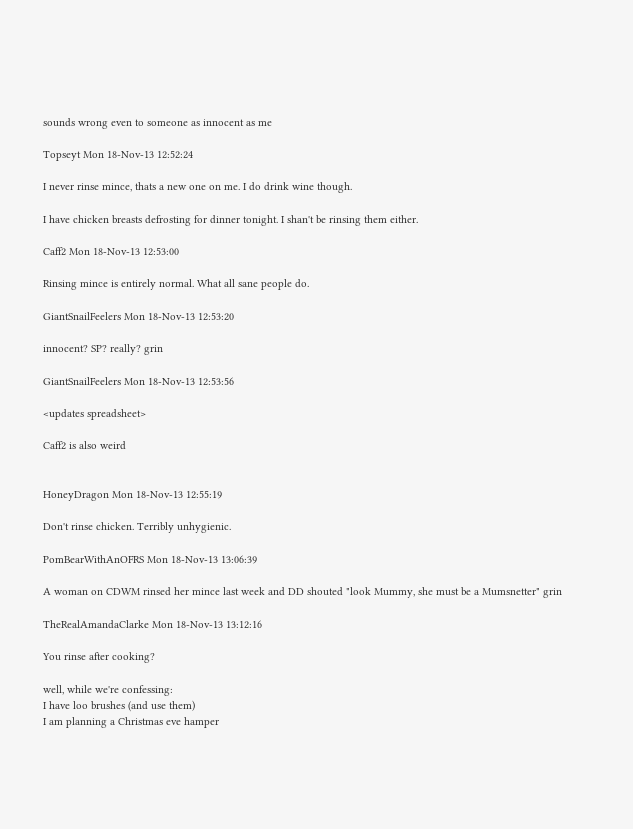sounds wrong even to someone as innocent as me

Topseyt Mon 18-Nov-13 12:52:24

I never rinse mince, thats a new one on me. I do drink wine though.

I have chicken breasts defrosting for dinner tonight. I shan't be rinsing them either.

Caff2 Mon 18-Nov-13 12:53:00

Rinsing mince is entirely normal. What all sane people do.

GiantSnailFeelers Mon 18-Nov-13 12:53:20

innocent? SP? really? grin

GiantSnailFeelers Mon 18-Nov-13 12:53:56

<updates spreadsheet>

Caff2 is also weird


HoneyDragon Mon 18-Nov-13 12:55:19

Don't rinse chicken. Terribly unhygienic.

PomBearWithAnOFRS Mon 18-Nov-13 13:06:39

A woman on CDWM rinsed her mince last week and DD shouted "look Mummy, she must be a Mumsnetter" grin

TheRealAmandaClarke Mon 18-Nov-13 13:12:16

You rinse after cooking?

well, while we're confessing:
I have loo brushes (and use them)
I am planning a Christmas eve hamper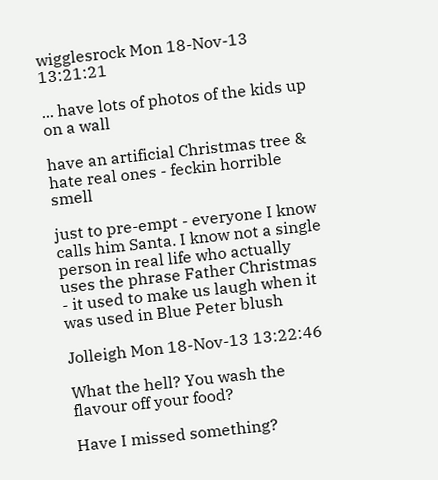wigglesrock Mon 18-Nov-13 13:21:21

... have lots of photos of the kids up on a wall

have an artificial Christmas tree & hate real ones - feckin horrible smell

just to pre-empt - everyone I know calls him Santa. I know not a single person in real life who actually uses the phrase Father Christmas - it used to make us laugh when it was used in Blue Peter blush

Jolleigh Mon 18-Nov-13 13:22:46

What the hell? You wash the flavour off your food?

Have I missed something?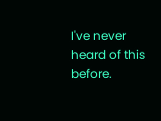I've never heard of this before.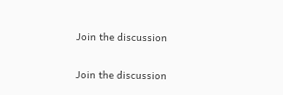Join the discussion

Join the discussion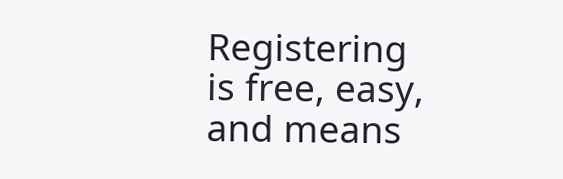Registering is free, easy, and means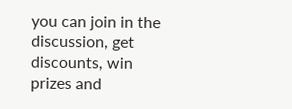you can join in the discussion, get discounts, win prizes and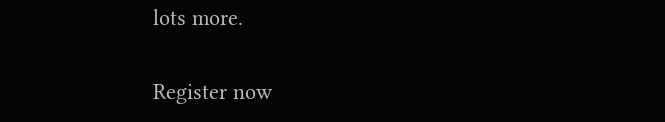lots more.

Register now